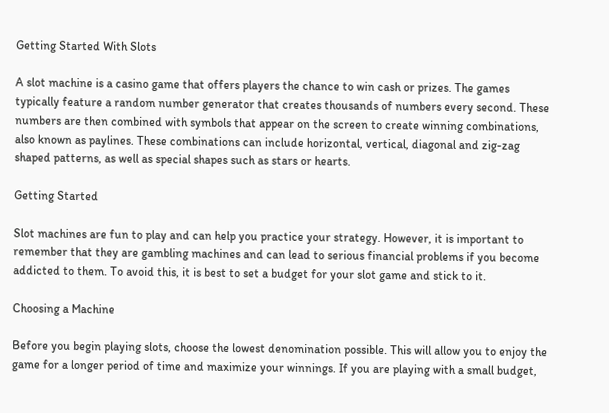Getting Started With Slots

A slot machine is a casino game that offers players the chance to win cash or prizes. The games typically feature a random number generator that creates thousands of numbers every second. These numbers are then combined with symbols that appear on the screen to create winning combinations, also known as paylines. These combinations can include horizontal, vertical, diagonal and zig-zag shaped patterns, as well as special shapes such as stars or hearts.

Getting Started

Slot machines are fun to play and can help you practice your strategy. However, it is important to remember that they are gambling machines and can lead to serious financial problems if you become addicted to them. To avoid this, it is best to set a budget for your slot game and stick to it.

Choosing a Machine

Before you begin playing slots, choose the lowest denomination possible. This will allow you to enjoy the game for a longer period of time and maximize your winnings. If you are playing with a small budget,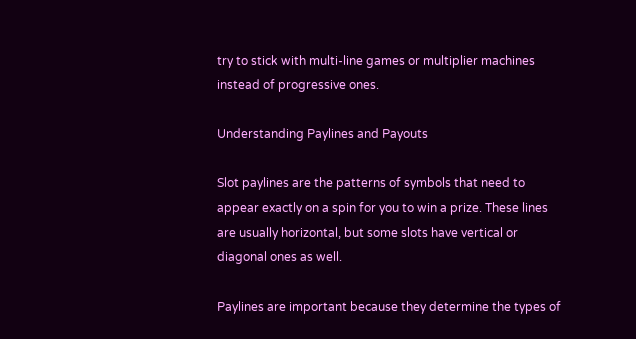try to stick with multi-line games or multiplier machines instead of progressive ones.

Understanding Paylines and Payouts

Slot paylines are the patterns of symbols that need to appear exactly on a spin for you to win a prize. These lines are usually horizontal, but some slots have vertical or diagonal ones as well.

Paylines are important because they determine the types of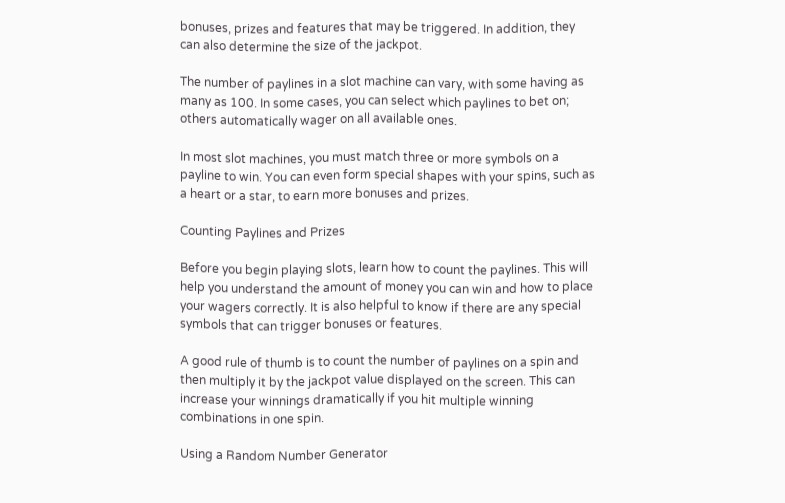bonuses, prizes and features that may be triggered. In addition, they can also determine the size of the jackpot.

The number of paylines in a slot machine can vary, with some having as many as 100. In some cases, you can select which paylines to bet on; others automatically wager on all available ones.

In most slot machines, you must match three or more symbols on a payline to win. You can even form special shapes with your spins, such as a heart or a star, to earn more bonuses and prizes.

Counting Paylines and Prizes

Before you begin playing slots, learn how to count the paylines. This will help you understand the amount of money you can win and how to place your wagers correctly. It is also helpful to know if there are any special symbols that can trigger bonuses or features.

A good rule of thumb is to count the number of paylines on a spin and then multiply it by the jackpot value displayed on the screen. This can increase your winnings dramatically if you hit multiple winning combinations in one spin.

Using a Random Number Generator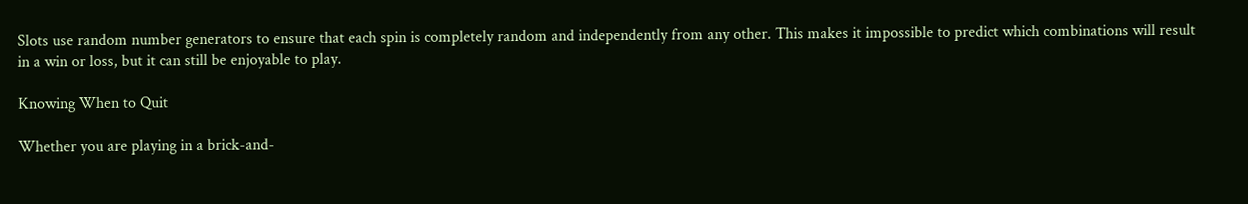Slots use random number generators to ensure that each spin is completely random and independently from any other. This makes it impossible to predict which combinations will result in a win or loss, but it can still be enjoyable to play.

Knowing When to Quit

Whether you are playing in a brick-and-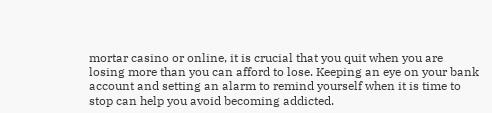mortar casino or online, it is crucial that you quit when you are losing more than you can afford to lose. Keeping an eye on your bank account and setting an alarm to remind yourself when it is time to stop can help you avoid becoming addicted.